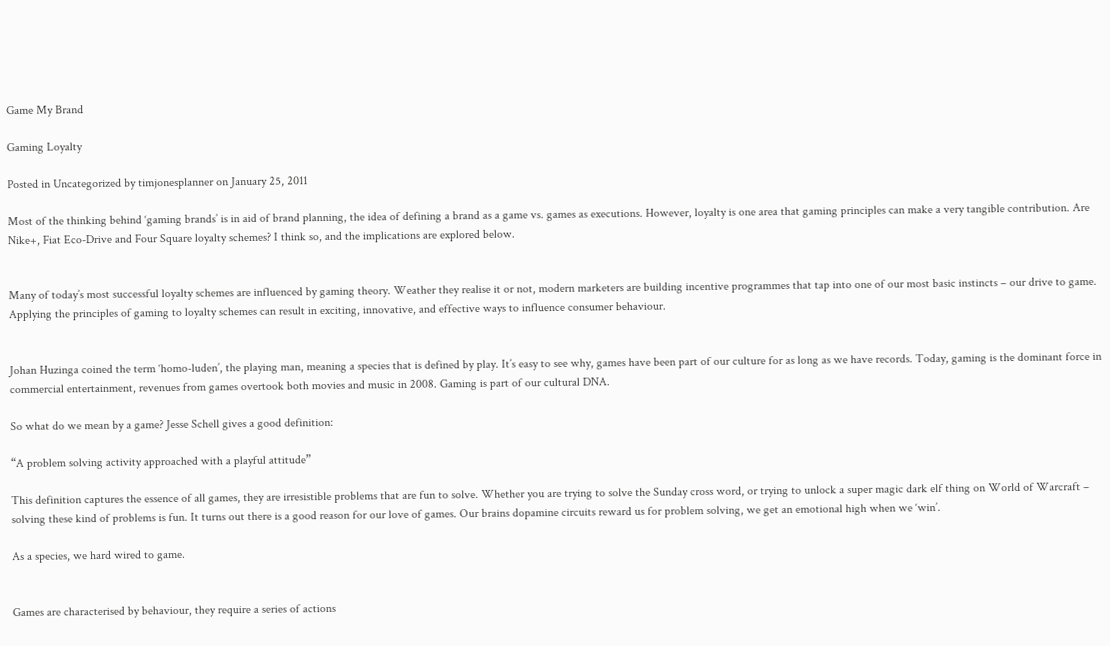Game My Brand

Gaming Loyalty

Posted in Uncategorized by timjonesplanner on January 25, 2011

Most of the thinking behind ‘gaming brands’ is in aid of brand planning, the idea of defining a brand as a game vs. games as executions. However, loyalty is one area that gaming principles can make a very tangible contribution. Are Nike+, Fiat Eco-Drive and Four Square loyalty schemes? I think so, and the implications are explored below.


Many of today’s most successful loyalty schemes are influenced by gaming theory. Weather they realise it or not, modern marketers are building incentive programmes that tap into one of our most basic instincts – our drive to game. Applying the principles of gaming to loyalty schemes can result in exciting, innovative, and effective ways to influence consumer behaviour.


Johan Huzinga coined the term ‘homo-luden’, the playing man, meaning a species that is defined by play. It’s easy to see why, games have been part of our culture for as long as we have records. Today, gaming is the dominant force in commercial entertainment, revenues from games overtook both movies and music in 2008. Gaming is part of our cultural DNA.

So what do we mean by a game? Jesse Schell gives a good definition:

“A problem solving activity approached with a playful attitude”

This definition captures the essence of all games, they are irresistible problems that are fun to solve. Whether you are trying to solve the Sunday cross word, or trying to unlock a super magic dark elf thing on World of Warcraft – solving these kind of problems is fun. It turns out there is a good reason for our love of games. Our brains dopamine circuits reward us for problem solving, we get an emotional high when we ‘win’.

As a species, we hard wired to game.


Games are characterised by behaviour, they require a series of actions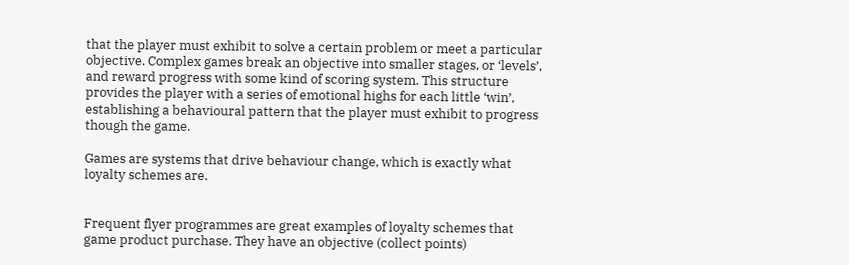that the player must exhibit to solve a certain problem or meet a particular objective. Complex games break an objective into smaller stages, or ‘levels’, and reward progress with some kind of scoring system. This structure provides the player with a series of emotional highs for each little ‘win’, establishing a behavioural pattern that the player must exhibit to progress though the game.

Games are systems that drive behaviour change, which is exactly what loyalty schemes are.


Frequent flyer programmes are great examples of loyalty schemes that game product purchase. They have an objective (collect points)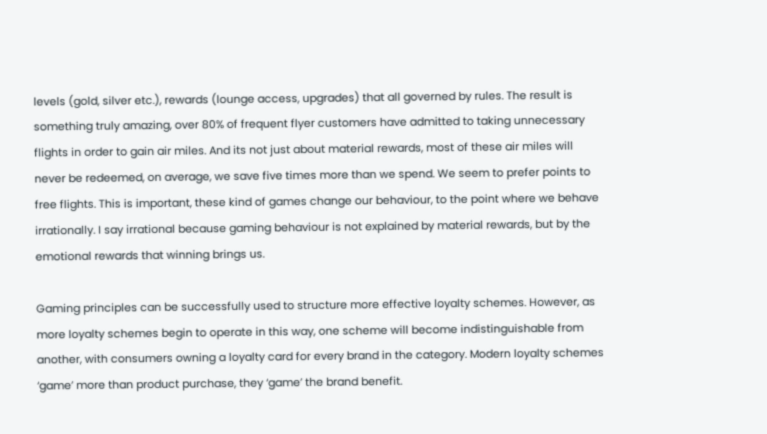levels (gold, silver etc.), rewards (lounge access, upgrades) that all governed by rules. The result is something truly amazing, over 80% of frequent flyer customers have admitted to taking unnecessary flights in order to gain air miles. And its not just about material rewards, most of these air miles will never be redeemed, on average, we save five times more than we spend. We seem to prefer points to free flights. This is important, these kind of games change our behaviour, to the point where we behave irrationally. I say irrational because gaming behaviour is not explained by material rewards, but by the emotional rewards that winning brings us.

Gaming principles can be successfully used to structure more effective loyalty schemes. However, as more loyalty schemes begin to operate in this way, one scheme will become indistinguishable from another, with consumers owning a loyalty card for every brand in the category. Modern loyalty schemes ‘game’ more than product purchase, they ‘game’ the brand benefit.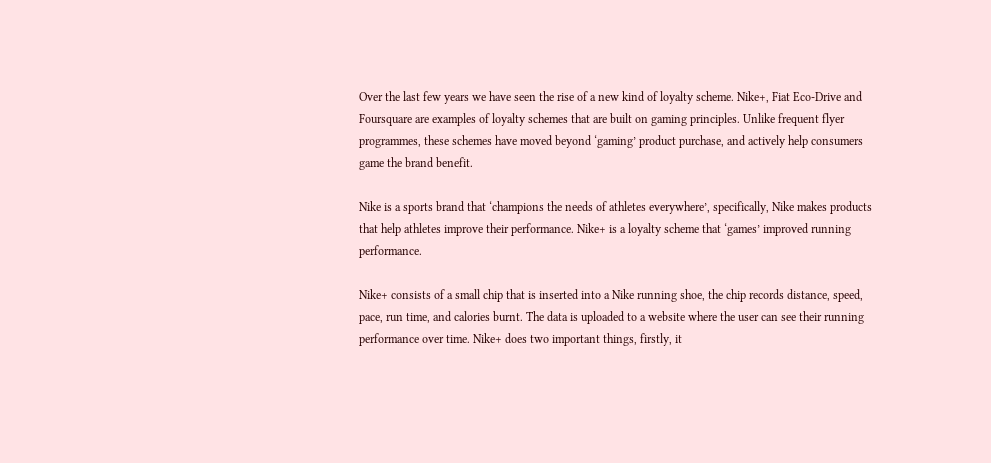Over the last few years we have seen the rise of a new kind of loyalty scheme. Nike+, Fiat Eco-Drive and Foursquare are examples of loyalty schemes that are built on gaming principles. Unlike frequent flyer programmes, these schemes have moved beyond ‘gaming’ product purchase, and actively help consumers game the brand benefit.

Nike is a sports brand that ‘champions the needs of athletes everywhere’, specifically, Nike makes products that help athletes improve their performance. Nike+ is a loyalty scheme that ‘games’ improved running performance.

Nike+ consists of a small chip that is inserted into a Nike running shoe, the chip records distance, speed, pace, run time, and calories burnt. The data is uploaded to a website where the user can see their running performance over time. Nike+ does two important things, firstly, it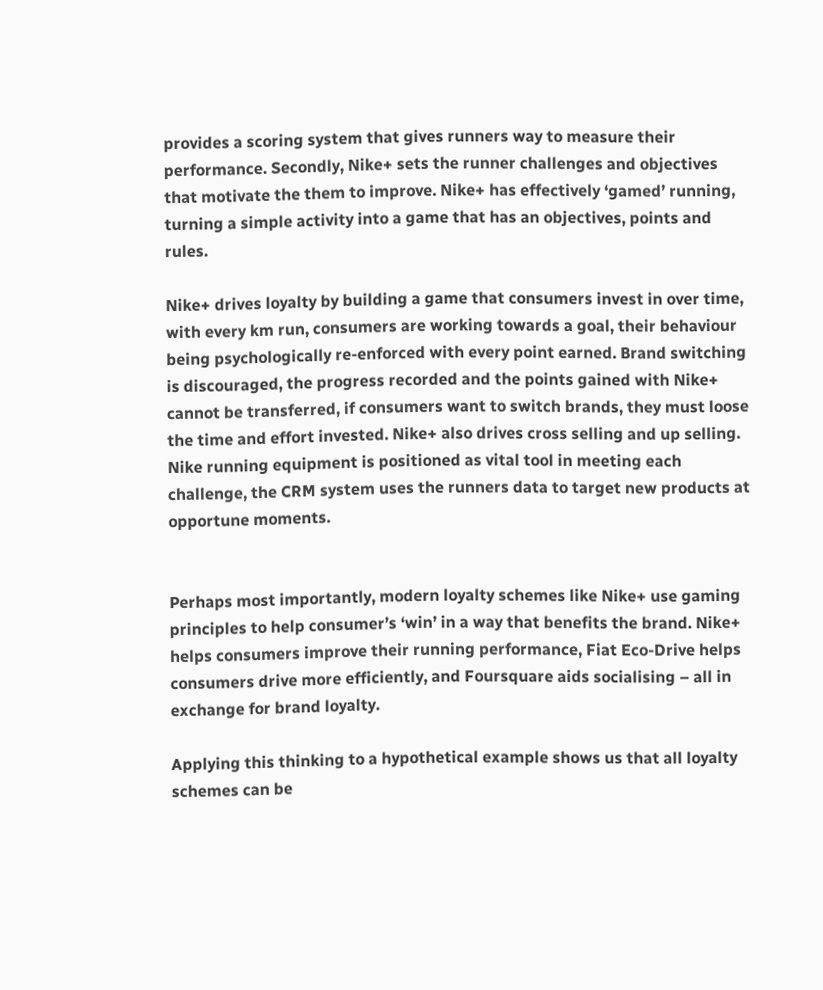provides a scoring system that gives runners way to measure their performance. Secondly, Nike+ sets the runner challenges and objectives that motivate the them to improve. Nike+ has effectively ‘gamed’ running, turning a simple activity into a game that has an objectives, points and rules.

Nike+ drives loyalty by building a game that consumers invest in over time, with every km run, consumers are working towards a goal, their behaviour being psychologically re-enforced with every point earned. Brand switching is discouraged, the progress recorded and the points gained with Nike+ cannot be transferred, if consumers want to switch brands, they must loose the time and effort invested. Nike+ also drives cross selling and up selling. Nike running equipment is positioned as vital tool in meeting each challenge, the CRM system uses the runners data to target new products at opportune moments.


Perhaps most importantly, modern loyalty schemes like Nike+ use gaming principles to help consumer’s ‘win’ in a way that benefits the brand. Nike+ helps consumers improve their running performance, Fiat Eco-Drive helps consumers drive more efficiently, and Foursquare aids socialising – all in exchange for brand loyalty.

Applying this thinking to a hypothetical example shows us that all loyalty schemes can be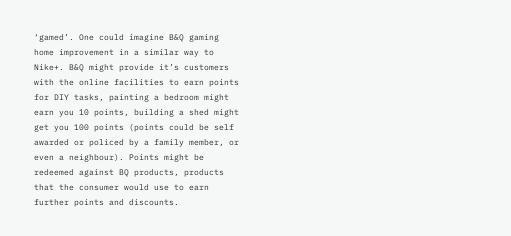‘gamed’. One could imagine B&Q gaming home improvement in a similar way to Nike+. B&Q might provide it’s customers with the online facilities to earn points for DIY tasks, painting a bedroom might earn you 10 points, building a shed might get you 100 points (points could be self awarded or policed by a family member, or even a neighbour). Points might be redeemed against BQ products, products that the consumer would use to earn further points and discounts.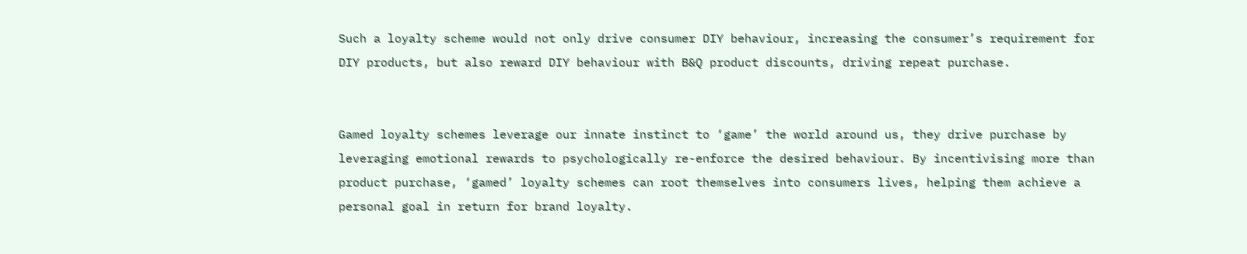Such a loyalty scheme would not only drive consumer DIY behaviour, increasing the consumer’s requirement for DIY products, but also reward DIY behaviour with B&Q product discounts, driving repeat purchase.


Gamed loyalty schemes leverage our innate instinct to ‘game’ the world around us, they drive purchase by leveraging emotional rewards to psychologically re-enforce the desired behaviour. By incentivising more than product purchase, ‘gamed’ loyalty schemes can root themselves into consumers lives, helping them achieve a personal goal in return for brand loyalty.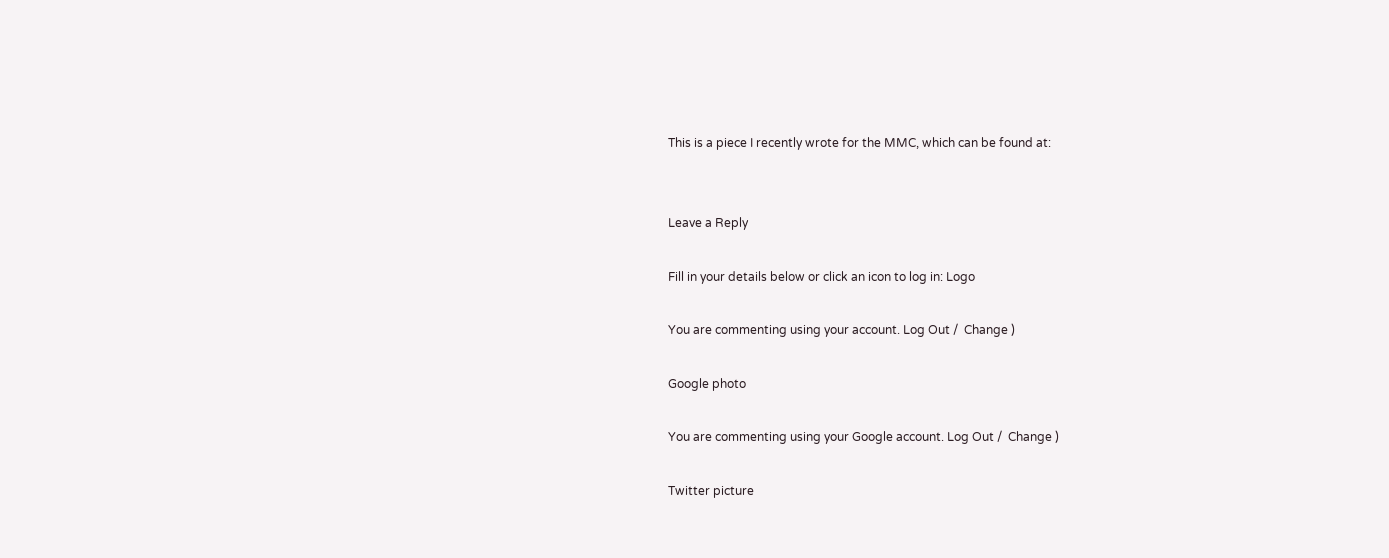This is a piece I recently wrote for the MMC, which can be found at:


Leave a Reply

Fill in your details below or click an icon to log in: Logo

You are commenting using your account. Log Out /  Change )

Google photo

You are commenting using your Google account. Log Out /  Change )

Twitter picture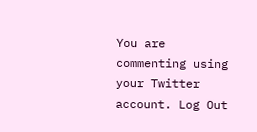You are commenting using your Twitter account. Log Out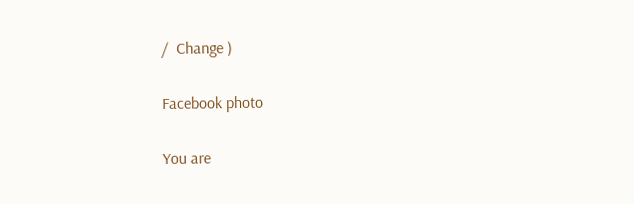/  Change )

Facebook photo

You are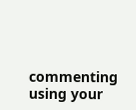commenting using your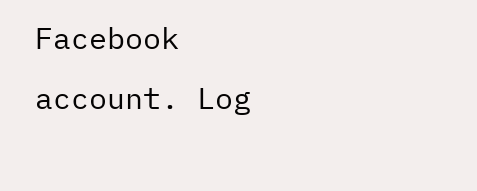Facebook account. Log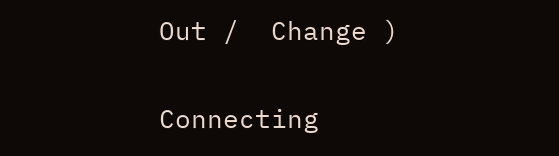Out /  Change )

Connecting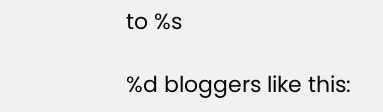to %s

%d bloggers like this: